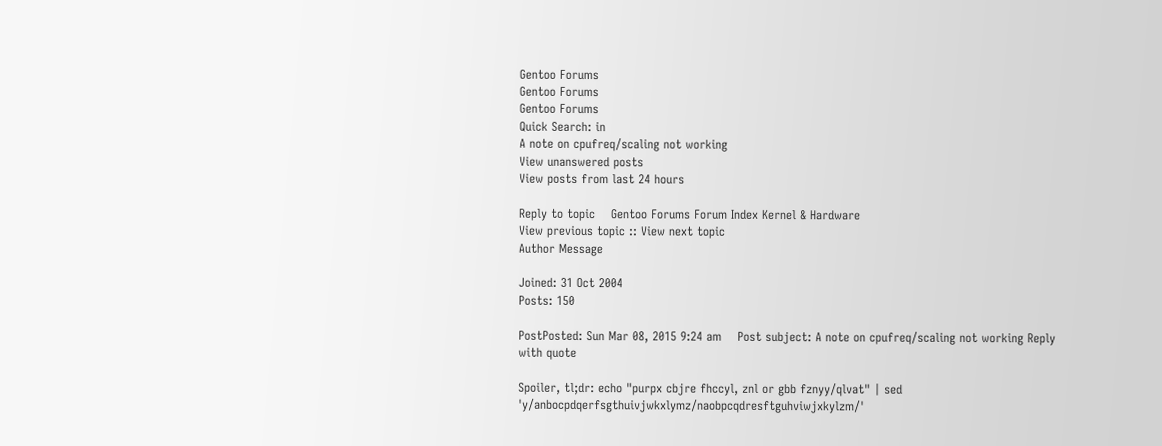Gentoo Forums
Gentoo Forums
Gentoo Forums
Quick Search: in
A note on cpufreq/scaling not working
View unanswered posts
View posts from last 24 hours

Reply to topic    Gentoo Forums Forum Index Kernel & Hardware
View previous topic :: View next topic
Author Message

Joined: 31 Oct 2004
Posts: 150

PostPosted: Sun Mar 08, 2015 9:24 am    Post subject: A note on cpufreq/scaling not working Reply with quote

Spoiler, tl;dr: echo "purpx cbjre fhccyl, znl or gbb fznyy/qlvat" | sed 'y/anbocpdqerfsgthuivjwkxlymz/naobpcqdresftguhviwjxkylzm/'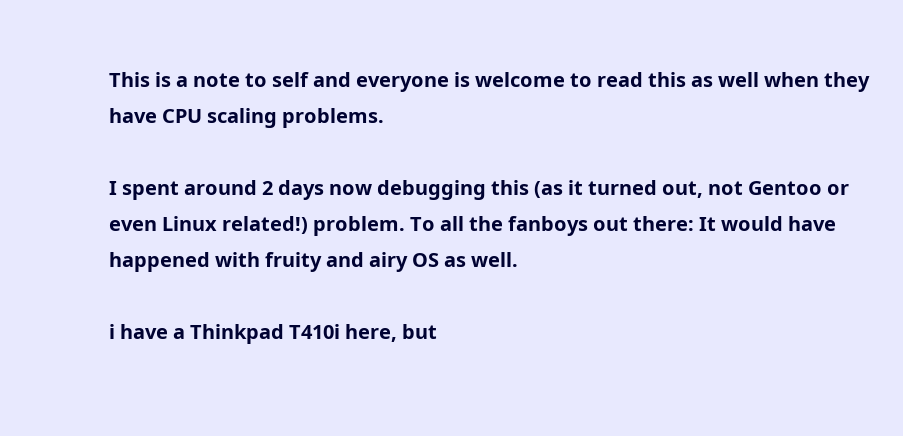This is a note to self and everyone is welcome to read this as well when they have CPU scaling problems.

I spent around 2 days now debugging this (as it turned out, not Gentoo or even Linux related!) problem. To all the fanboys out there: It would have happened with fruity and airy OS as well.

i have a Thinkpad T410i here, but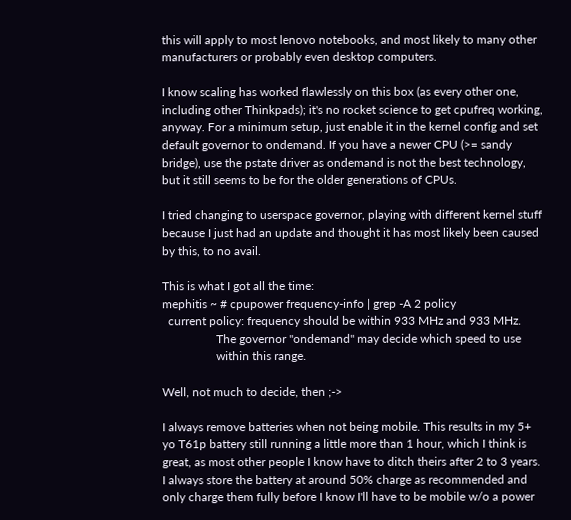this will apply to most lenovo notebooks, and most likely to many other manufacturers or probably even desktop computers.

I know scaling has worked flawlessly on this box (as every other one, including other Thinkpads); it's no rocket science to get cpufreq working, anyway. For a minimum setup, just enable it in the kernel config and set default governor to ondemand. If you have a newer CPU (>= sandy bridge), use the pstate driver as ondemand is not the best technology, but it still seems to be for the older generations of CPUs.

I tried changing to userspace governor, playing with different kernel stuff because I just had an update and thought it has most likely been caused by this, to no avail.

This is what I got all the time:
mephitis ~ # cpupower frequency-info | grep -A 2 policy
  current policy: frequency should be within 933 MHz and 933 MHz.
                  The governor "ondemand" may decide which speed to use
                  within this range.

Well, not much to decide, then ;->

I always remove batteries when not being mobile. This results in my 5+ yo T61p battery still running a little more than 1 hour, which I think is great, as most other people I know have to ditch theirs after 2 to 3 years. I always store the battery at around 50% charge as recommended and only charge them fully before I know I'll have to be mobile w/o a power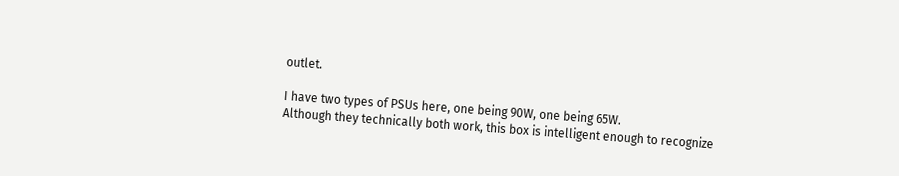outlet.

I have two types of PSUs here, one being 90W, one being 65W.
Although they technically both work, this box is intelligent enough to recognize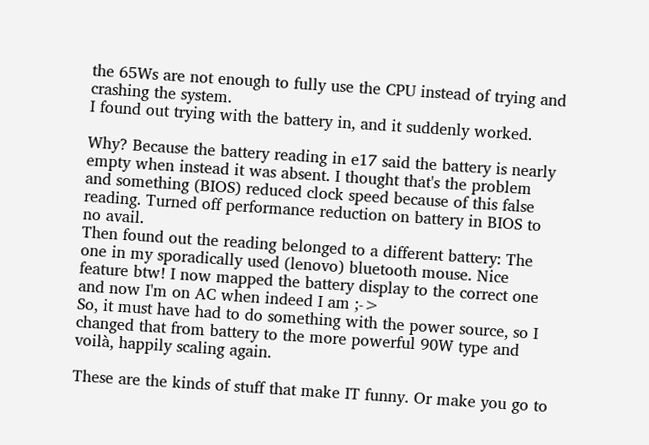the 65Ws are not enough to fully use the CPU instead of trying and crashing the system.
I found out trying with the battery in, and it suddenly worked.

Why? Because the battery reading in e17 said the battery is nearly empty when instead it was absent. I thought that's the problem and something (BIOS) reduced clock speed because of this false reading. Turned off performance reduction on battery in BIOS to no avail.
Then found out the reading belonged to a different battery: The one in my sporadically used (lenovo) bluetooth mouse. Nice feature btw! I now mapped the battery display to the correct one and now I'm on AC when indeed I am ;->
So, it must have had to do something with the power source, so I changed that from battery to the more powerful 90W type and voilà, happily scaling again.

These are the kinds of stuff that make IT funny. Or make you go to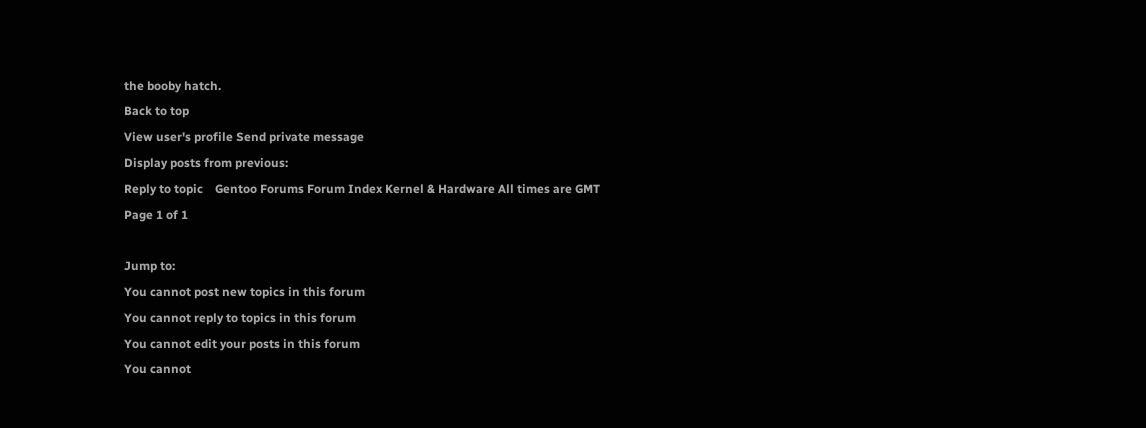the booby hatch.
Back to top
View user's profile Send private message
Display posts from previous:
Reply to topic    Gentoo Forums Forum Index Kernel & Hardware All times are GMT
Page 1 of 1

Jump to:
You cannot post new topics in this forum
You cannot reply to topics in this forum
You cannot edit your posts in this forum
You cannot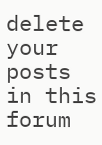delete your posts in this forum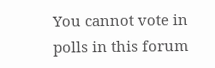You cannot vote in polls in this forum